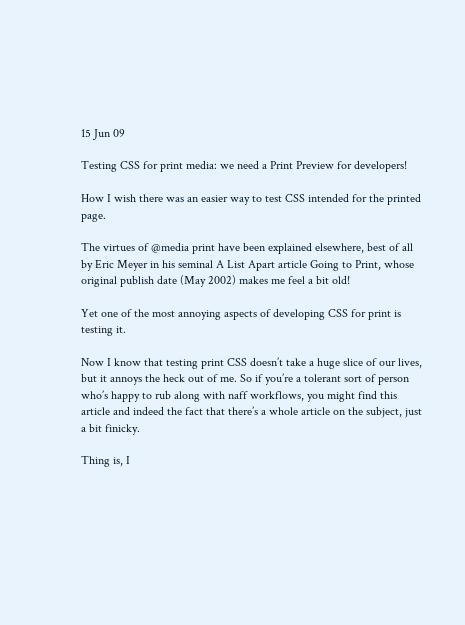15 Jun 09

Testing CSS for print media: we need a Print Preview for developers!

How I wish there was an easier way to test CSS intended for the printed page.

The virtues of @media print have been explained elsewhere, best of all by Eric Meyer in his seminal A List Apart article Going to Print, whose original publish date (May 2002) makes me feel a bit old!

Yet one of the most annoying aspects of developing CSS for print is testing it.

Now I know that testing print CSS doesn’t take a huge slice of our lives, but it annoys the heck out of me. So if you’re a tolerant sort of person who’s happy to rub along with naff workflows, you might find this article and indeed the fact that there’s a whole article on the subject, just a bit finicky.

Thing is, I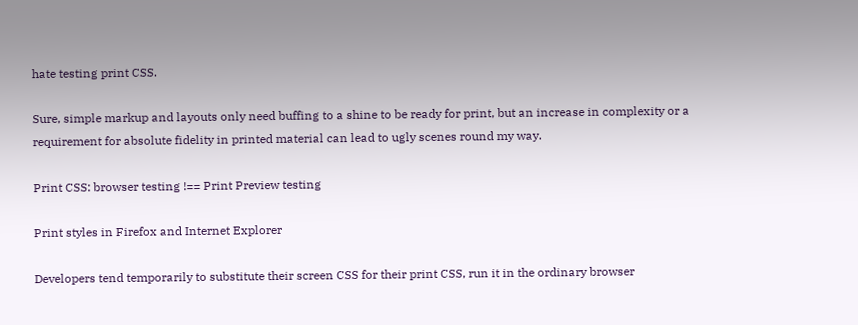hate testing print CSS.

Sure, simple markup and layouts only need buffing to a shine to be ready for print, but an increase in complexity or a requirement for absolute fidelity in printed material can lead to ugly scenes round my way.

Print CSS: browser testing !== Print Preview testing

Print styles in Firefox and Internet Explorer

Developers tend temporarily to substitute their screen CSS for their print CSS, run it in the ordinary browser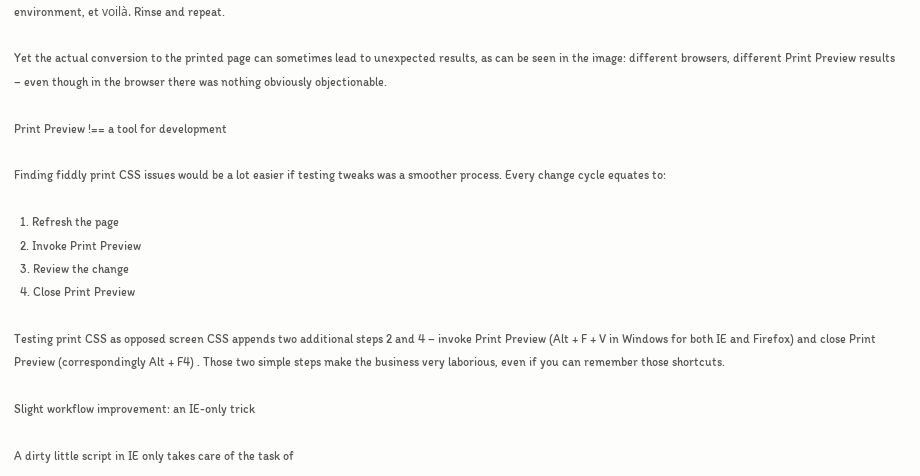environment, et voilà. Rinse and repeat.

Yet the actual conversion to the printed page can sometimes lead to unexpected results, as can be seen in the image: different browsers, different Print Preview results – even though in the browser there was nothing obviously objectionable.

Print Preview !== a tool for development

Finding fiddly print CSS issues would be a lot easier if testing tweaks was a smoother process. Every change cycle equates to:

  1. Refresh the page
  2. Invoke Print Preview
  3. Review the change
  4. Close Print Preview

Testing print CSS as opposed screen CSS appends two additional steps 2 and 4 – invoke Print Preview (Alt + F + V in Windows for both IE and Firefox) and close Print Preview (correspondingly Alt + F4) . Those two simple steps make the business very laborious, even if you can remember those shortcuts.

Slight workflow improvement: an IE-only trick

A dirty little script in IE only takes care of the task of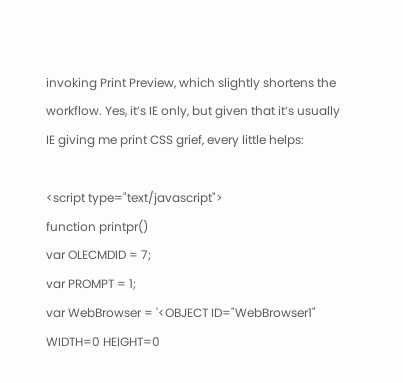invoking Print Preview, which slightly shortens the workflow. Yes, it’s IE only, but given that it’s usually IE giving me print CSS grief, every little helps:

<script type="text/javascript">
function printpr()
var OLECMDID = 7;
var PROMPT = 1;
var WebBrowser = '<OBJECT ID="WebBrowser1" WIDTH=0 HEIGHT=0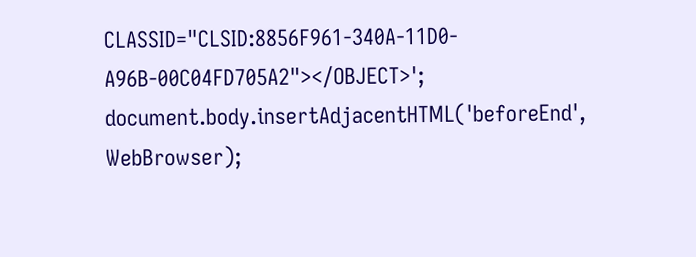CLASSID="CLSID:8856F961-340A-11D0-A96B-00C04FD705A2"></OBJECT>';
document.body.insertAdjacentHTML('beforeEnd', WebBrowser);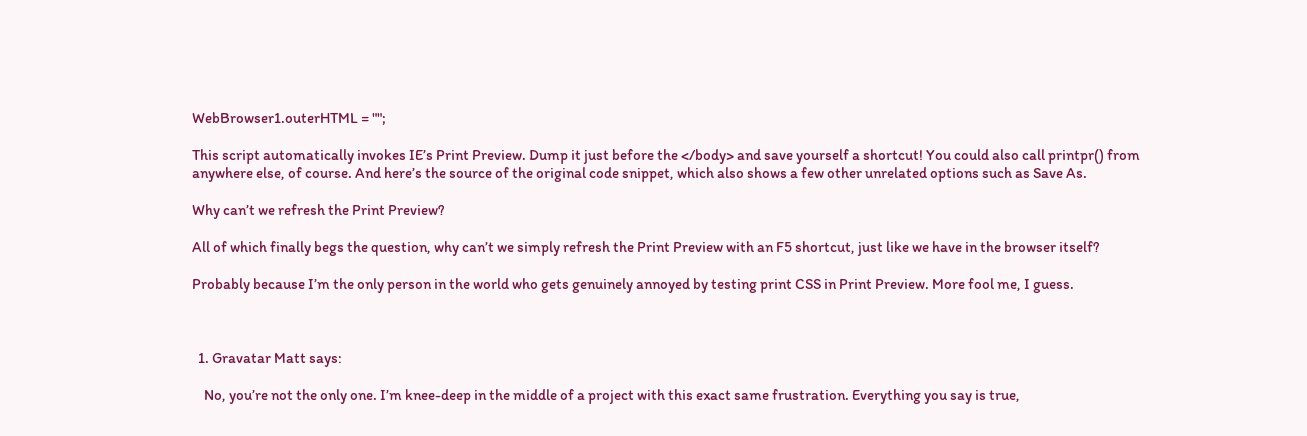WebBrowser1.outerHTML = "";

This script automatically invokes IE’s Print Preview. Dump it just before the </body> and save yourself a shortcut! You could also call printpr() from anywhere else, of course. And here’s the source of the original code snippet, which also shows a few other unrelated options such as Save As.

Why can’t we refresh the Print Preview?

All of which finally begs the question, why can’t we simply refresh the Print Preview with an F5 shortcut, just like we have in the browser itself?

Probably because I’m the only person in the world who gets genuinely annoyed by testing print CSS in Print Preview. More fool me, I guess.



  1. Gravatar Matt says:

    No, you’re not the only one. I’m knee-deep in the middle of a project with this exact same frustration. Everything you say is true,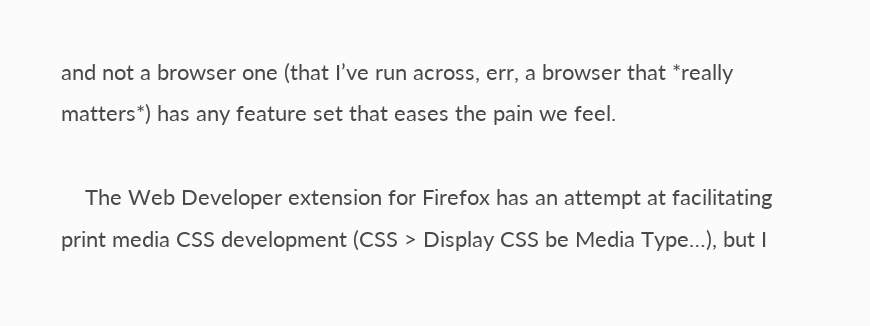and not a browser one (that I’ve run across, err, a browser that *really matters*) has any feature set that eases the pain we feel.

    The Web Developer extension for Firefox has an attempt at facilitating print media CSS development (CSS > Display CSS be Media Type…), but I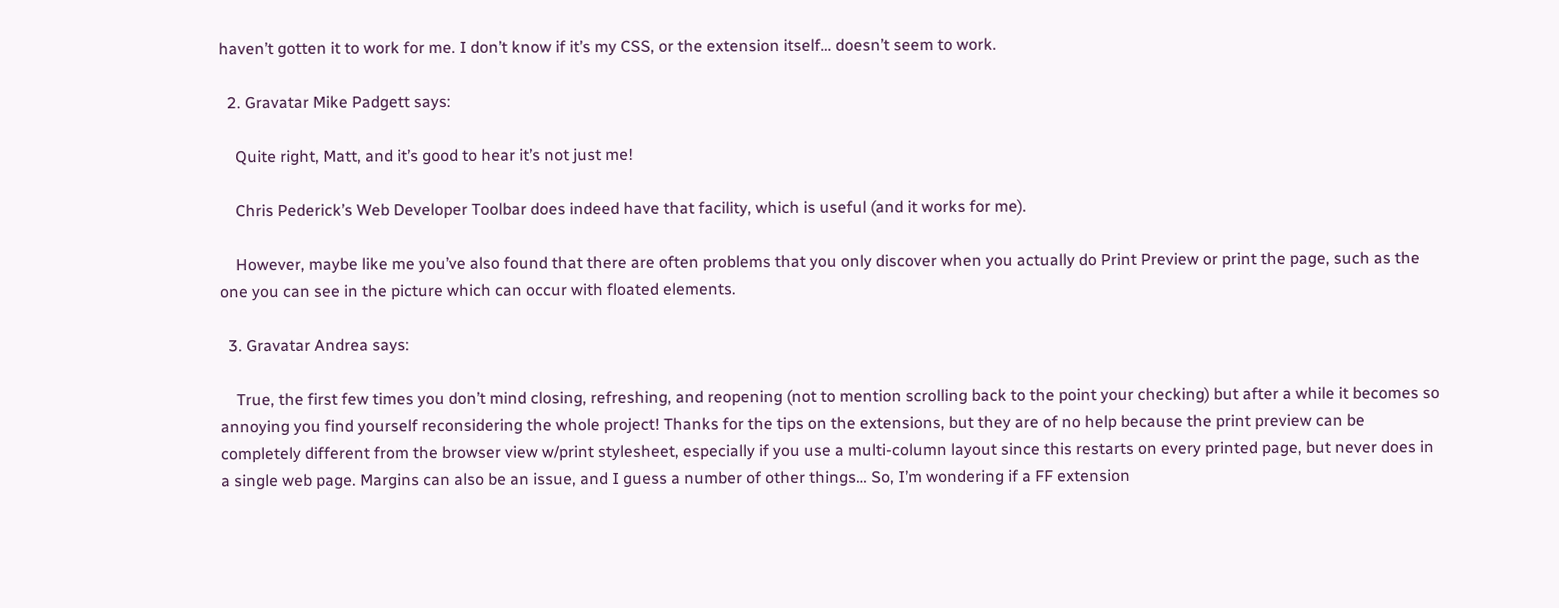haven’t gotten it to work for me. I don’t know if it’s my CSS, or the extension itself… doesn’t seem to work.

  2. Gravatar Mike Padgett says:

    Quite right, Matt, and it’s good to hear it’s not just me!

    Chris Pederick’s Web Developer Toolbar does indeed have that facility, which is useful (and it works for me).

    However, maybe like me you’ve also found that there are often problems that you only discover when you actually do Print Preview or print the page, such as the one you can see in the picture which can occur with floated elements.

  3. Gravatar Andrea says:

    True, the first few times you don’t mind closing, refreshing, and reopening (not to mention scrolling back to the point your checking) but after a while it becomes so annoying you find yourself reconsidering the whole project! Thanks for the tips on the extensions, but they are of no help because the print preview can be completely different from the browser view w/print stylesheet, especially if you use a multi-column layout since this restarts on every printed page, but never does in a single web page. Margins can also be an issue, and I guess a number of other things… So, I’m wondering if a FF extension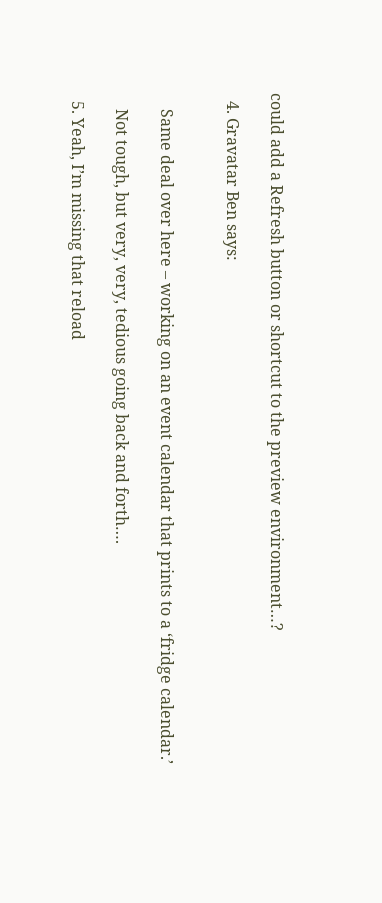could add a Refresh button or shortcut to the preview environment…?

  4. Gravatar Ben says:


    Same deal over here – working on an event calendar that prints to a ‘fridge calendar.’

    Not tough, but very, very, tedious going back and forth….

  5. Yeah, I’m missing that reload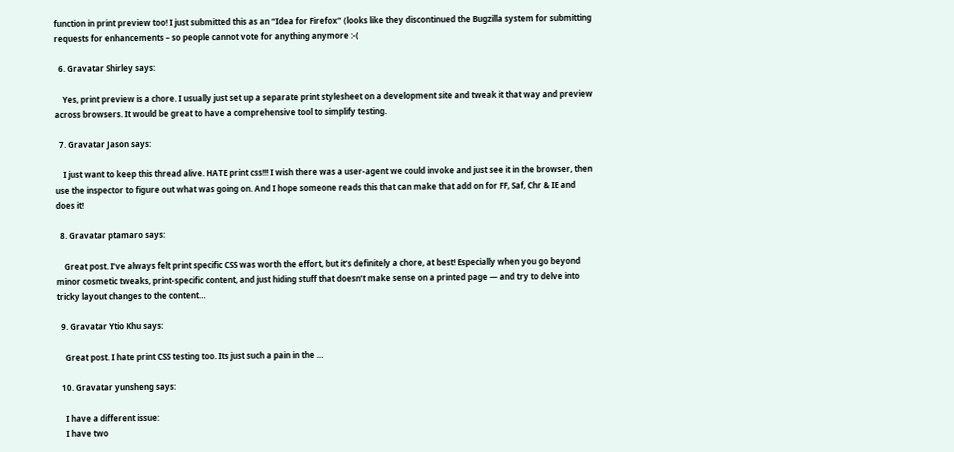function in print preview too! I just submitted this as an “Idea for Firefox” (looks like they discontinued the Bugzilla system for submitting requests for enhancements – so people cannot vote for anything anymore :-(

  6. Gravatar Shirley says:

    Yes, print preview is a chore. I usually just set up a separate print stylesheet on a development site and tweak it that way and preview across browsers. It would be great to have a comprehensive tool to simplify testing.

  7. Gravatar Jason says:

    I just want to keep this thread alive. HATE print css!!! I wish there was a user-agent we could invoke and just see it in the browser, then use the inspector to figure out what was going on. And I hope someone reads this that can make that add on for FF, Saf, Chr & IE and does it!

  8. Gravatar ptamaro says:

    Great post. I’ve always felt print specific CSS was worth the effort, but it’s definitely a chore, at best! Especially when you go beyond minor cosmetic tweaks, print-specific content, and just hiding stuff that doesn’t make sense on a printed page — and try to delve into tricky layout changes to the content…

  9. Gravatar Ytio Khu says:

    Great post. I hate print CSS testing too. Its just such a pain in the …

  10. Gravatar yunsheng says:

    I have a different issue:
    I have two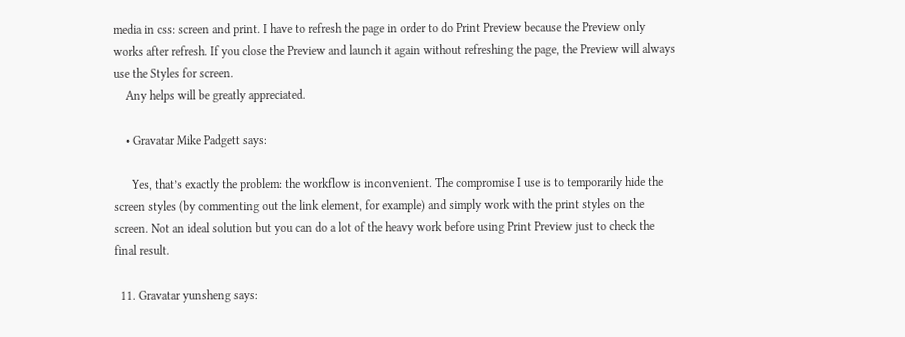media in css: screen and print. I have to refresh the page in order to do Print Preview because the Preview only works after refresh. If you close the Preview and launch it again without refreshing the page, the Preview will always use the Styles for screen.
    Any helps will be greatly appreciated.

    • Gravatar Mike Padgett says:

      Yes, that’s exactly the problem: the workflow is inconvenient. The compromise I use is to temporarily hide the screen styles (by commenting out the link element, for example) and simply work with the print styles on the screen. Not an ideal solution but you can do a lot of the heavy work before using Print Preview just to check the final result.

  11. Gravatar yunsheng says: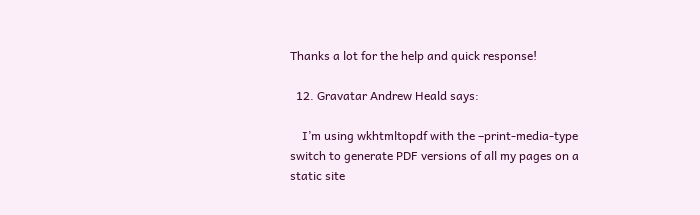Thanks a lot for the help and quick response!

  12. Gravatar Andrew Heald says:

    I’m using wkhtmltopdf with the –print-media-type switch to generate PDF versions of all my pages on a static site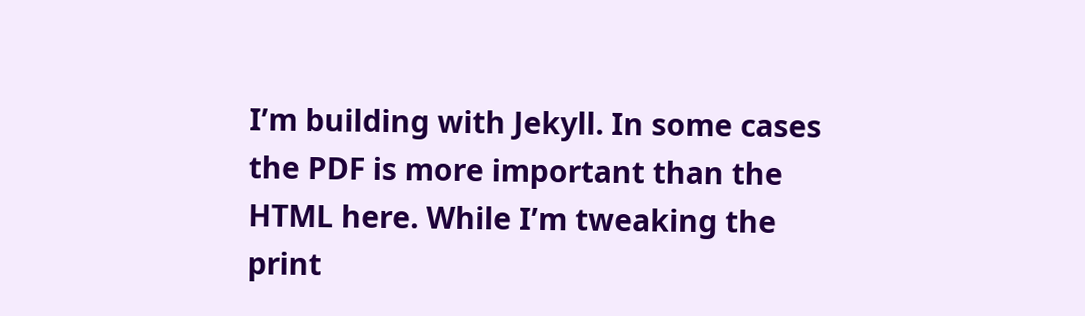I’m building with Jekyll. In some cases the PDF is more important than the HTML here. While I’m tweaking the print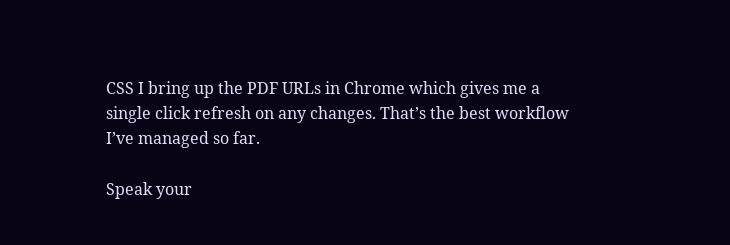CSS I bring up the PDF URLs in Chrome which gives me a single click refresh on any changes. That’s the best workflow I’ve managed so far.

Speak your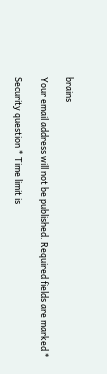brains

Your email address will not be published. Required fields are marked *

Security question * Time limit is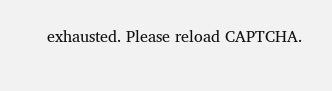exhausted. Please reload CAPTCHA.